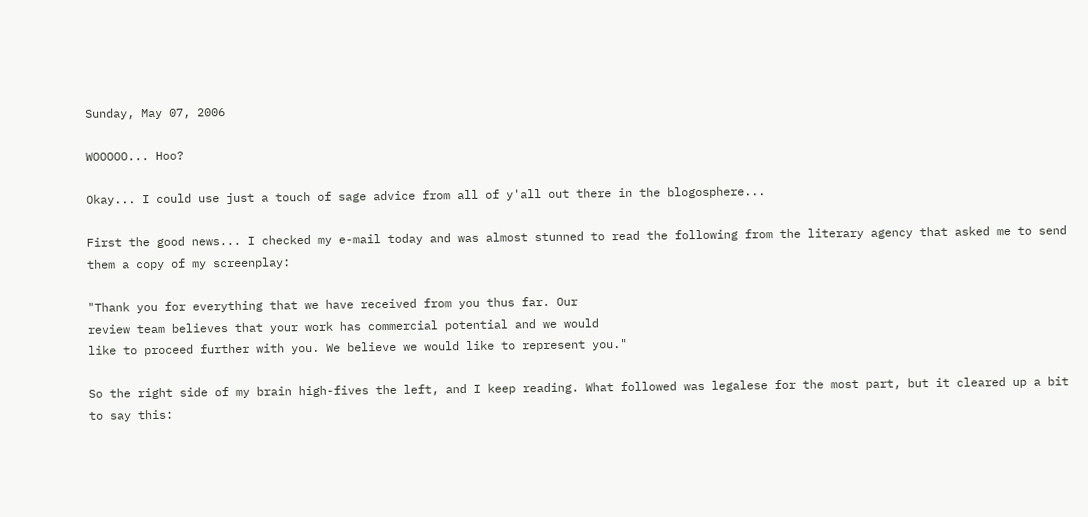Sunday, May 07, 2006

WOOOOO... Hoo?

Okay... I could use just a touch of sage advice from all of y'all out there in the blogosphere...

First the good news... I checked my e-mail today and was almost stunned to read the following from the literary agency that asked me to send them a copy of my screenplay:

"Thank you for everything that we have received from you thus far. Our
review team believes that your work has commercial potential and we would
like to proceed further with you. We believe we would like to represent you."

So the right side of my brain high-fives the left, and I keep reading. What followed was legalese for the most part, but it cleared up a bit to say this: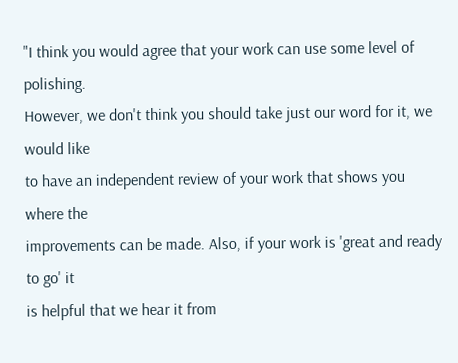"I think you would agree that your work can use some level of polishing.
However, we don't think you should take just our word for it, we would like
to have an independent review of your work that shows you where the
improvements can be made. Also, if your work is 'great and ready to go' it
is helpful that we hear it from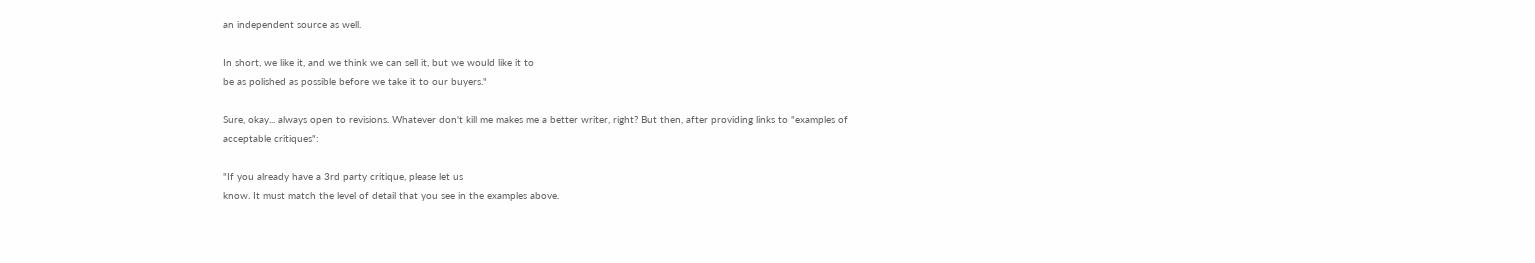an independent source as well.

In short, we like it, and we think we can sell it, but we would like it to
be as polished as possible before we take it to our buyers."

Sure, okay... always open to revisions. Whatever don't kill me makes me a better writer, right? But then, after providing links to "examples of acceptable critiques":

"If you already have a 3rd party critique, please let us
know. It must match the level of detail that you see in the examples above.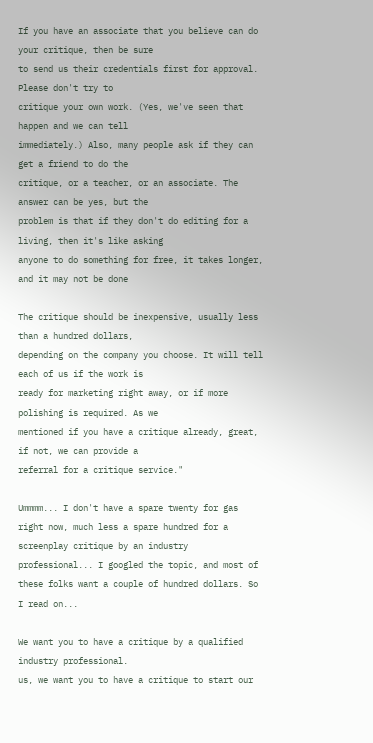If you have an associate that you believe can do your critique, then be sure
to send us their credentials first for approval. Please don't try to
critique your own work. (Yes, we've seen that happen and we can tell
immediately.) Also, many people ask if they can get a friend to do the
critique, or a teacher, or an associate. The answer can be yes, but the
problem is that if they don't do editing for a living, then it's like asking
anyone to do something for free, it takes longer, and it may not be done

The critique should be inexpensive, usually less than a hundred dollars,
depending on the company you choose. It will tell each of us if the work is
ready for marketing right away, or if more polishing is required. As we
mentioned if you have a critique already, great, if not, we can provide a
referral for a critique service."

Ummmm... I don't have a spare twenty for gas right now, much less a spare hundred for a screenplay critique by an industry professional... I googled the topic, and most of these folks want a couple of hundred dollars. So I read on...

We want you to have a critique by a qualified industry professional.
us, we want you to have a critique to start our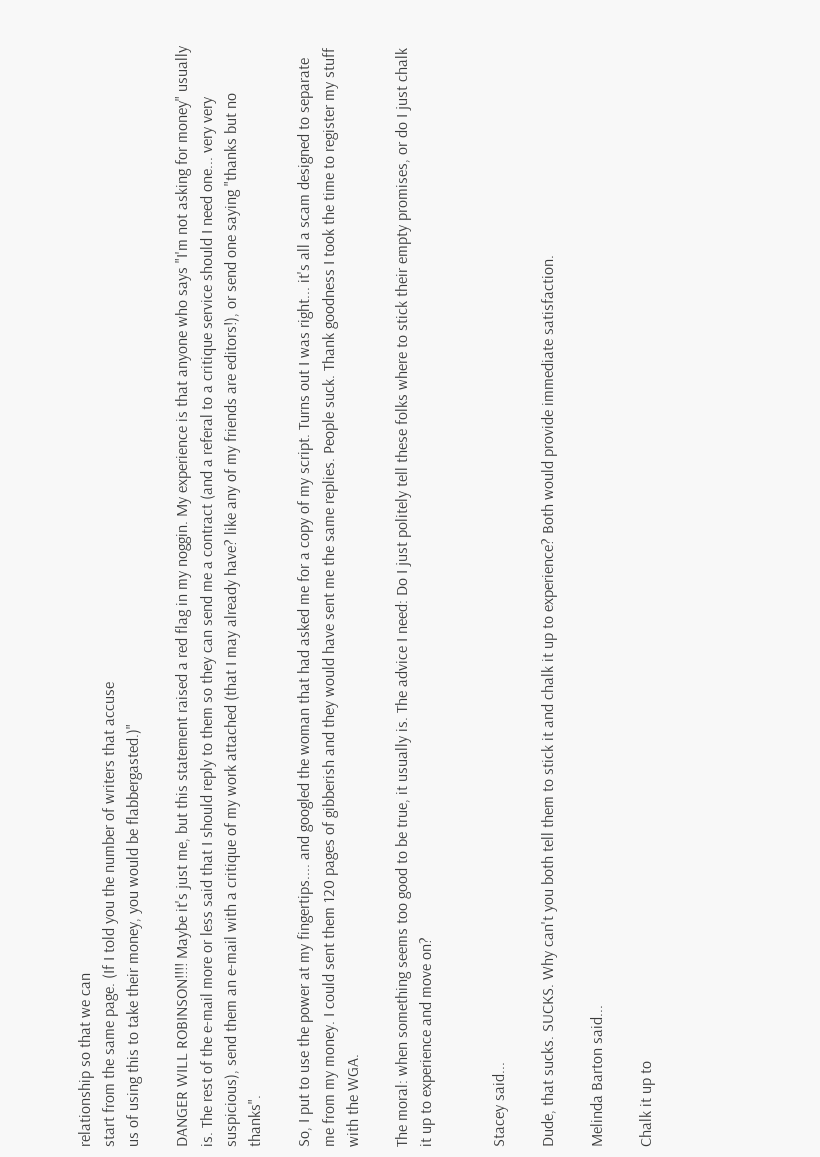relationship so that we can
start from the same page. (If I told you the number of writers that accuse
us of using this to take their money, you would be flabbergasted.)"

DANGER WILL ROBINSON!!!! Maybe it's just me, but this statement raised a red flag in my noggin. My experience is that anyone who says "I'm not asking for money" usually is. The rest of the e-mail more or less said that I should reply to them so they can send me a contract (and a referal to a critique service should I need one... very very suspicious), send them an e-mail with a critique of my work attached (that I may already have? like any of my friends are editors!), or send one saying "thanks but no thanks".

So, I put to use the power at my fingertips.... and googled the woman that had asked me for a copy of my script. Turns out I was right... it's all a scam designed to separate me from my money. I could sent them 120 pages of gibberish and they would have sent me the same replies. People suck. Thank goodness I took the time to register my stuff with the WGA.

The moral: when something seems too good to be true, it usually is. The advice I need: Do I just politely tell these folks where to stick their empty promises, or do I just chalk it up to experience and move on?


Stacey said...

Dude, that sucks. SUCKS. Why can't you both tell them to stick it and chalk it up to experience? Both would provide immediate satisfaction.

Melinda Barton said...

Chalk it up to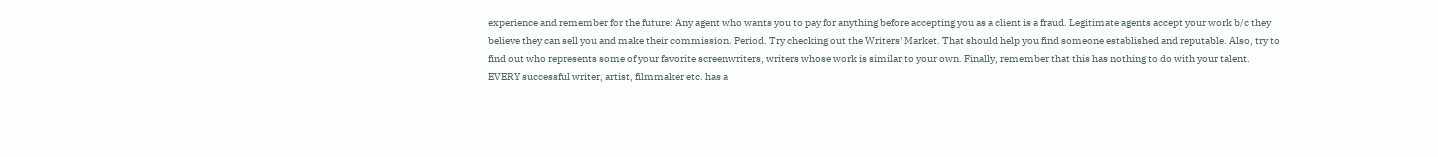experience and remember for the future: Any agent who wants you to pay for anything before accepting you as a client is a fraud. Legitimate agents accept your work b/c they believe they can sell you and make their commission. Period. Try checking out the Writers' Market. That should help you find someone established and reputable. Also, try to find out who represents some of your favorite screenwriters, writers whose work is similar to your own. Finally, remember that this has nothing to do with your talent. EVERY successful writer, artist, filmmaker etc. has a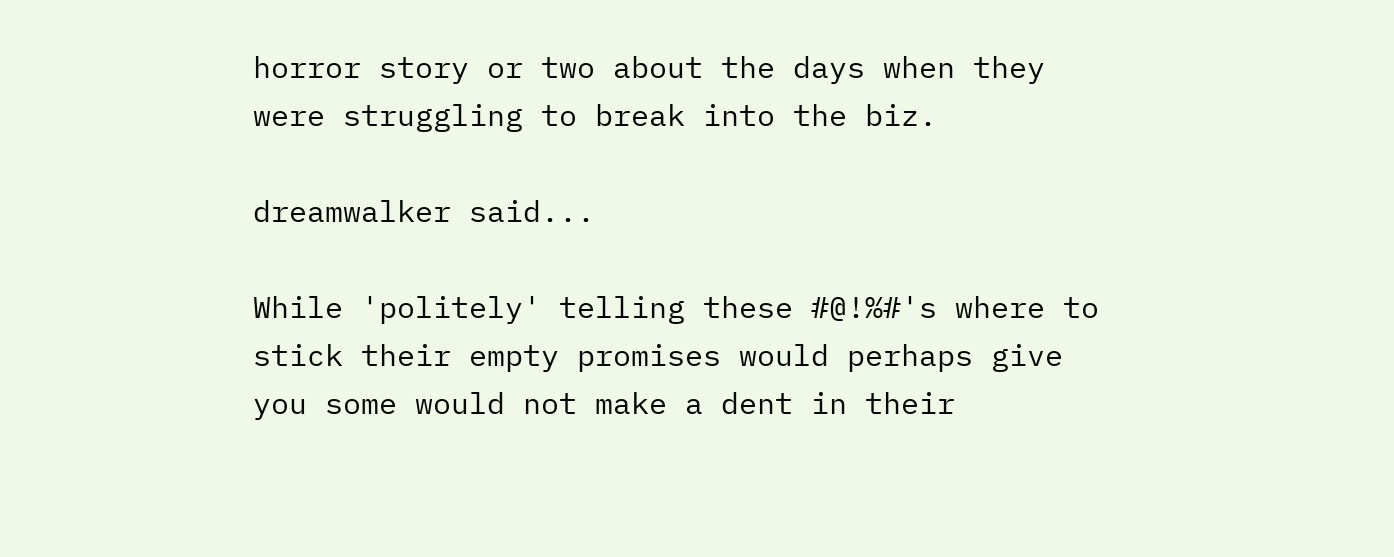horror story or two about the days when they were struggling to break into the biz.

dreamwalker said...

While 'politely' telling these #@!%#'s where to stick their empty promises would perhaps give you some would not make a dent in their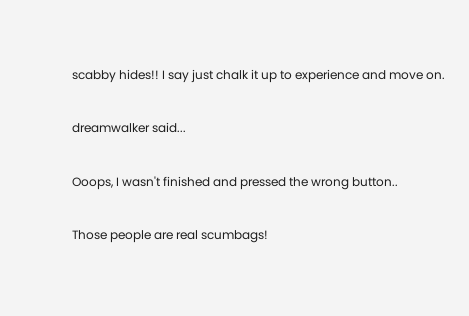scabby hides!! I say just chalk it up to experience and move on.

dreamwalker said...

Ooops, I wasn't finished and pressed the wrong button..

Those people are real scumbags!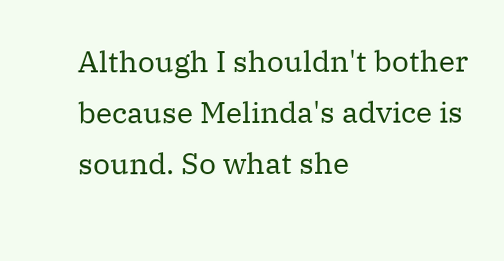Although I shouldn't bother because Melinda's advice is sound. So what she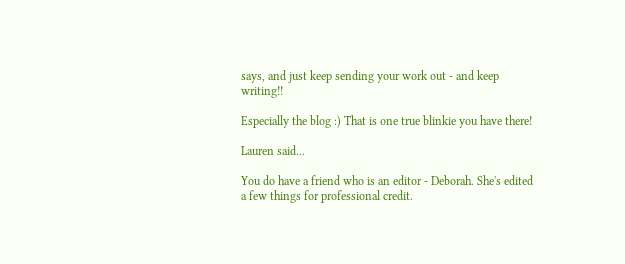says, and just keep sending your work out - and keep writing!!

Especially the blog :) That is one true blinkie you have there!

Lauren said...

You do have a friend who is an editor - Deborah. She's edited a few things for professional credit.